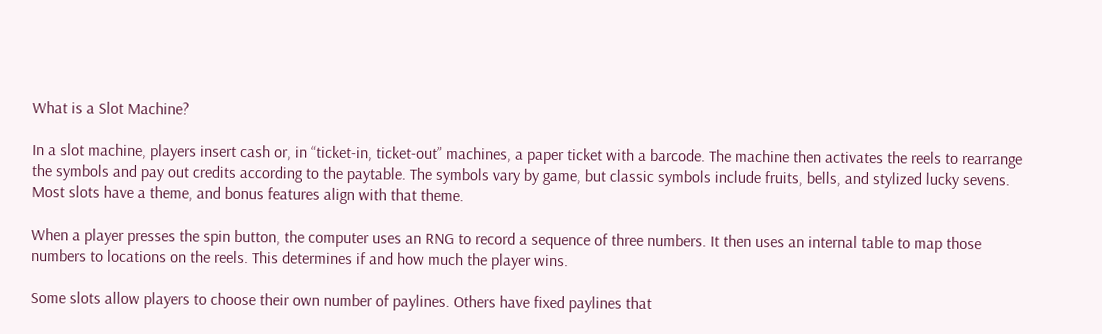What is a Slot Machine?

In a slot machine, players insert cash or, in “ticket-in, ticket-out” machines, a paper ticket with a barcode. The machine then activates the reels to rearrange the symbols and pay out credits according to the paytable. The symbols vary by game, but classic symbols include fruits, bells, and stylized lucky sevens. Most slots have a theme, and bonus features align with that theme.

When a player presses the spin button, the computer uses an RNG to record a sequence of three numbers. It then uses an internal table to map those numbers to locations on the reels. This determines if and how much the player wins.

Some slots allow players to choose their own number of paylines. Others have fixed paylines that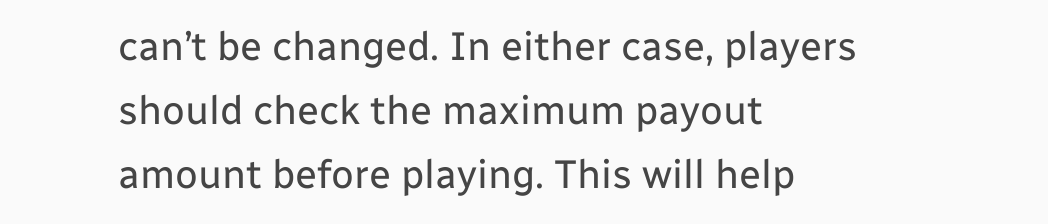can’t be changed. In either case, players should check the maximum payout amount before playing. This will help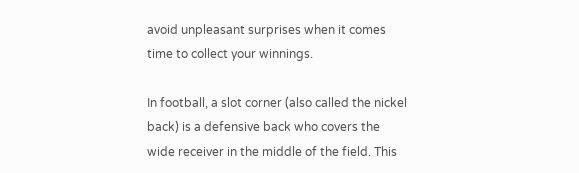avoid unpleasant surprises when it comes time to collect your winnings.

In football, a slot corner (also called the nickel back) is a defensive back who covers the wide receiver in the middle of the field. This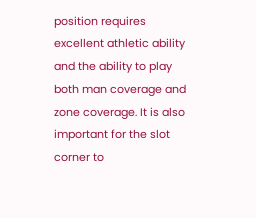position requires excellent athletic ability and the ability to play both man coverage and zone coverage. It is also important for the slot corner to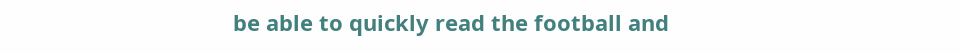be able to quickly read the football and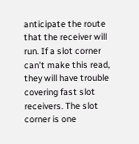anticipate the route that the receiver will run. If a slot corner can’t make this read, they will have trouble covering fast slot receivers. The slot corner is one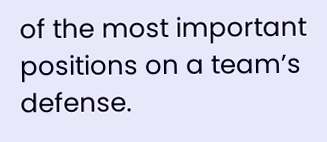of the most important positions on a team’s defense.